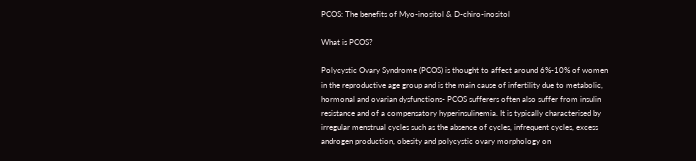PCOS: The benefits of Myo-inositol & D-chiro-inositol

What is PCOS?

Polycystic Ovary Syndrome (PCOS) is thought to affect around 6%-10% of women in the reproductive age group and is the main cause of infertility due to metabolic, hormonal and ovarian dysfunctions- PCOS sufferers often also suffer from insulin resistance and of a compensatory hyperinsulinemia. It is typically characterised by irregular menstrual cycles such as the absence of cycles, infrequent cycles, excess androgen production, obesity and polycystic ovary morphology on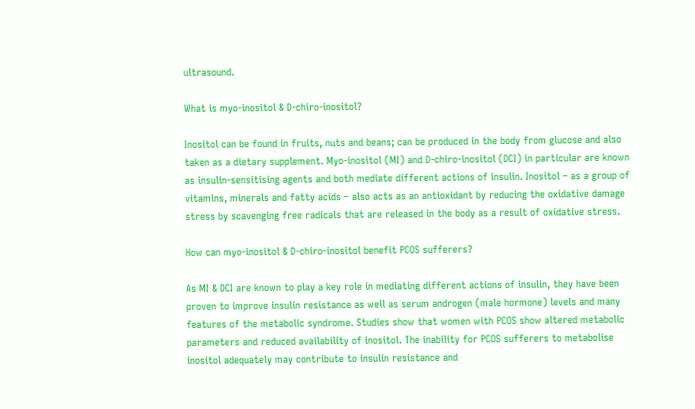ultrasound.

What is myo-inositol & D-chiro-inositol?

Inositol can be found in fruits, nuts and beans; can be produced in the body from glucose and also taken as a dietary supplement. Myo-inositol (MI) and D-chiro-inositol (DCI) in particular are known as insulin-sensitising agents and both mediate different actions of insulin. Inositol – as a group of vitamins, minerals and fatty acids – also acts as an antioxidant by reducing the oxidative damage stress by scavenging free radicals that are released in the body as a result of oxidative stress.

How can myo-inositol & D-chiro-inositol benefit PCOS sufferers?

As MI & DCI are known to play a key role in mediating different actions of insulin, they have been proven to improve insulin resistance as well as serum androgen (male hormone) levels and many features of the metabolic syndrome. Studies show that women with PCOS show altered metabolic parameters and reduced availability of inositol. The inability for PCOS sufferers to metabolise inositol adequately may contribute to insulin resistance and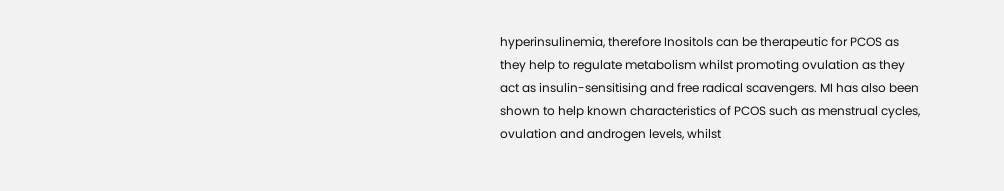hyperinsulinemia, therefore Inositols can be therapeutic for PCOS as they help to regulate metabolism whilst promoting ovulation as they act as insulin-sensitising and free radical scavengers. MI has also been shown to help known characteristics of PCOS such as menstrual cycles, ovulation and androgen levels, whilst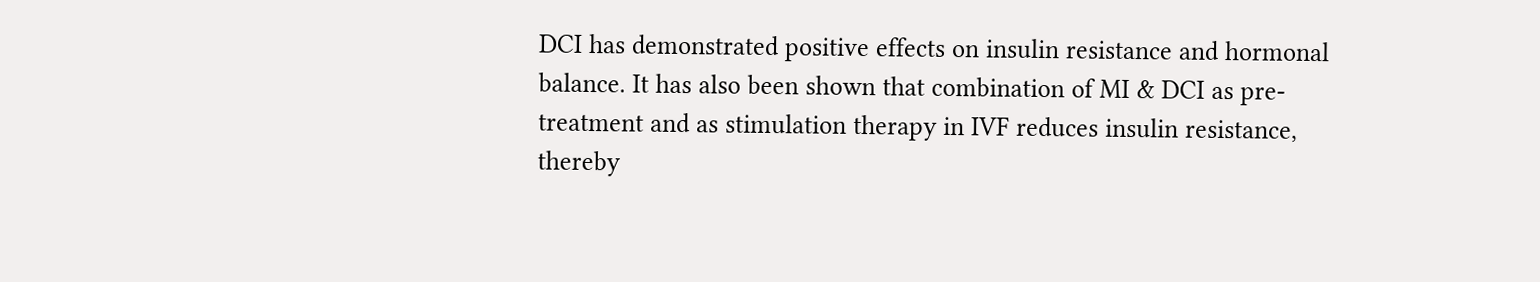DCI has demonstrated positive effects on insulin resistance and hormonal balance. It has also been shown that combination of MI & DCI as pre‐treatment and as stimulation therapy in IVF reduces insulin resistance, thereby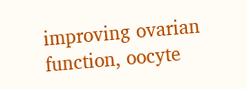improving ovarian function, oocyte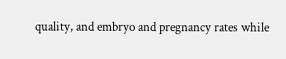quality, and embryo and pregnancy rates while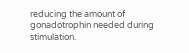reducing the amount of gonadotrophin needed during stimulation.